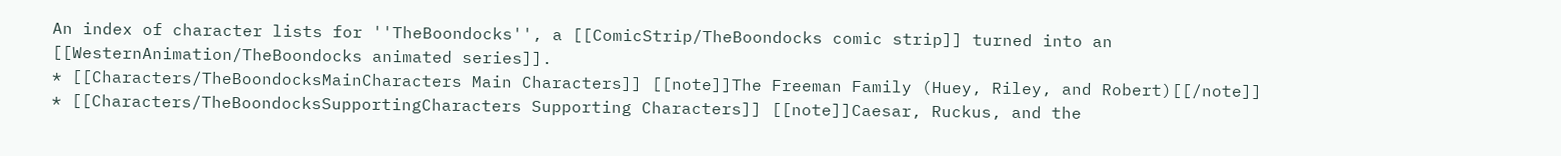An index of character lists for ''TheBoondocks'', a [[ComicStrip/TheBoondocks comic strip]] turned into an [[WesternAnimation/TheBoondocks animated series]].
* [[Characters/TheBoondocksMainCharacters Main Characters]] [[note]]The Freeman Family (Huey, Riley, and Robert)[[/note]]
* [[Characters/TheBoondocksSupportingCharacters Supporting Characters]] [[note]]Caesar, Ruckus, and the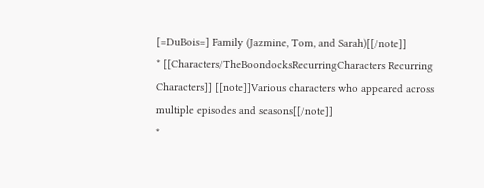[=DuBois=] Family (Jazmine, Tom, and Sarah)[[/note]]
* [[Characters/TheBoondocksRecurringCharacters Recurring Characters]] [[note]]Various characters who appeared across multiple episodes and seasons[[/note]]
*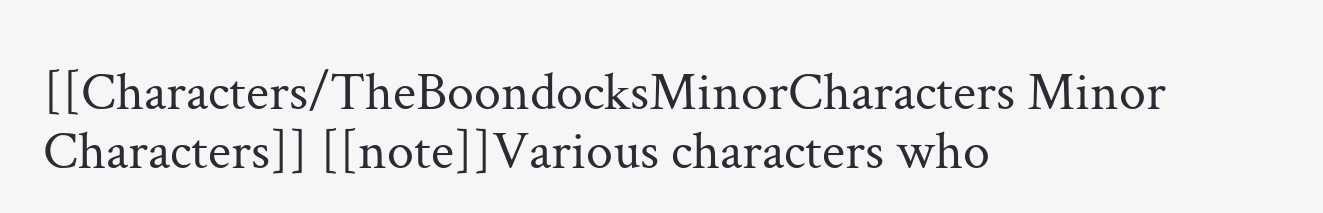[[Characters/TheBoondocksMinorCharacters Minor Characters]] [[note]]Various characters who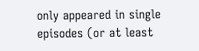only appeared in single episodes (or at least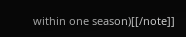within one season)[[/note]]